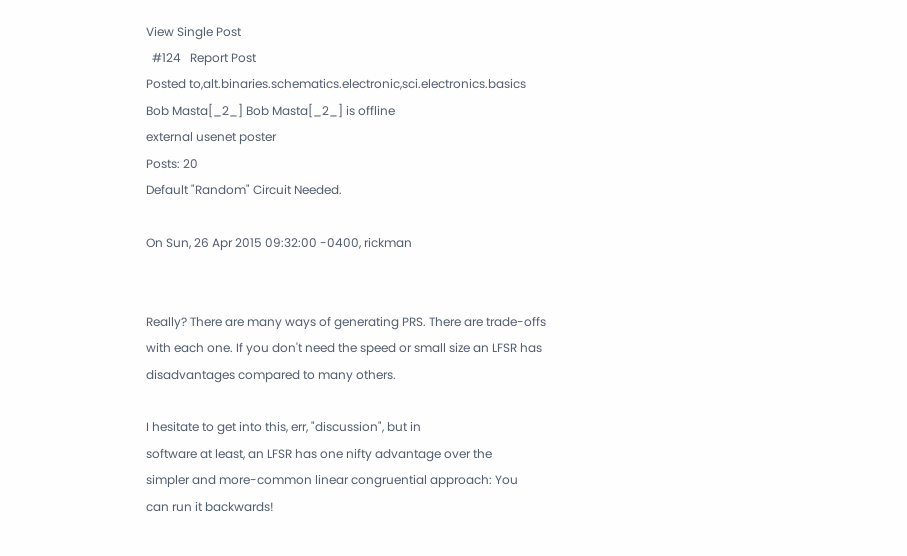View Single Post
  #124   Report Post
Posted to,alt.binaries.schematics.electronic,sci.electronics.basics
Bob Masta[_2_] Bob Masta[_2_] is offline
external usenet poster
Posts: 20
Default "Random" Circuit Needed.

On Sun, 26 Apr 2015 09:32:00 -0400, rickman


Really? There are many ways of generating PRS. There are trade-offs
with each one. If you don't need the speed or small size an LFSR has
disadvantages compared to many others.

I hesitate to get into this, err, "discussion", but in
software at least, an LFSR has one nifty advantage over the
simpler and more-common linear congruential approach: You
can run it backwards!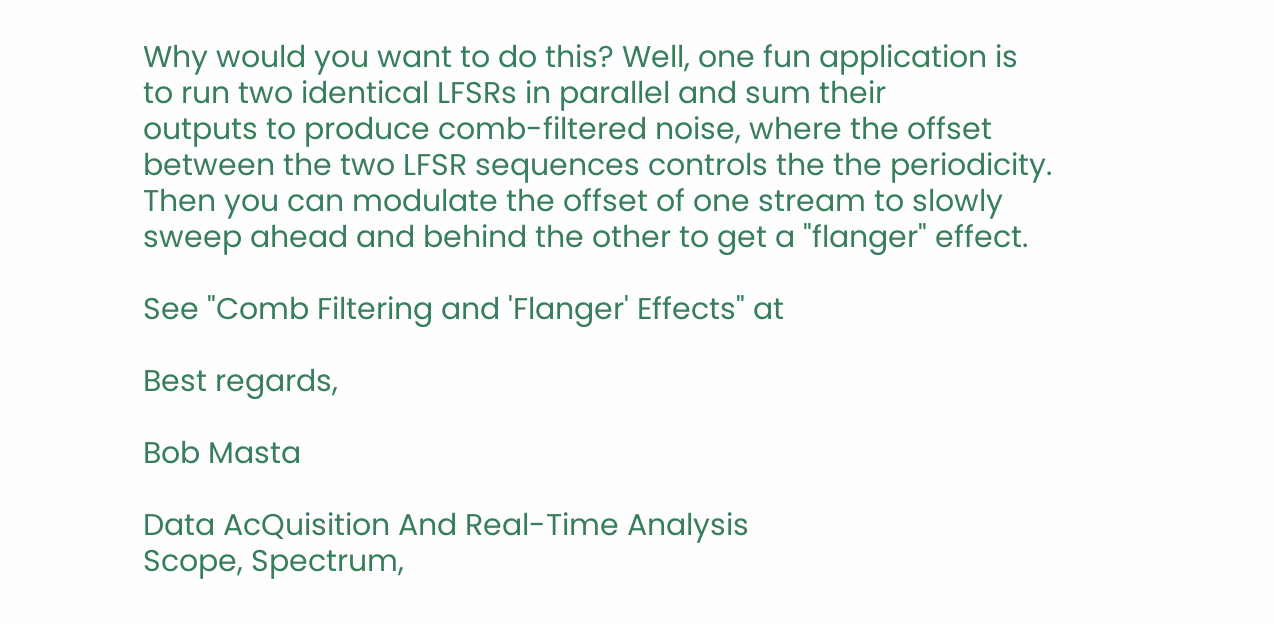Why would you want to do this? Well, one fun application is
to run two identical LFSRs in parallel and sum their
outputs to produce comb-filtered noise, where the offset
between the two LFSR sequences controls the the periodicity.
Then you can modulate the offset of one stream to slowly
sweep ahead and behind the other to get a "flanger" effect.

See "Comb Filtering and 'Flanger' Effects" at

Best regards,

Bob Masta

Data AcQuisition And Real-Time Analysis
Scope, Spectrum,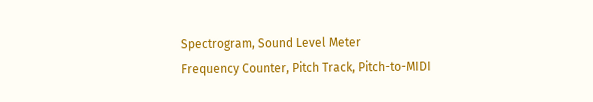Spectrogram, Sound Level Meter
Frequency Counter, Pitch Track, Pitch-to-MIDI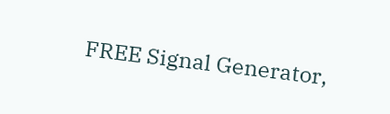FREE Signal Generator,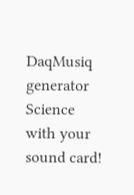DaqMusiq generator
Science with your sound card!